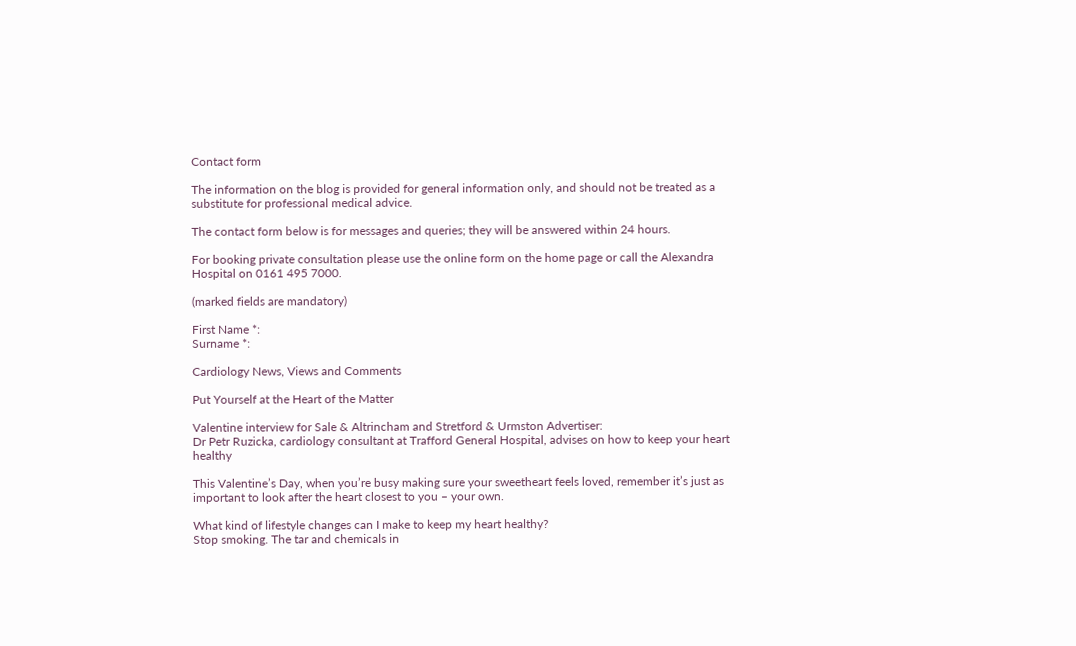Contact form

The information on the blog is provided for general information only, and should not be treated as a substitute for professional medical advice.

The contact form below is for messages and queries; they will be answered within 24 hours.

For booking private consultation please use the online form on the home page or call the Alexandra Hospital on 0161 495 7000.

(marked fields are mandatory)

First Name *:
Surname *:

Cardiology News, Views and Comments

Put Yourself at the Heart of the Matter

Valentine interview for Sale & Altrincham and Stretford & Urmston Advertiser:
Dr Petr Ruzicka, cardiology consultant at Trafford General Hospital, advises on how to keep your heart healthy

This Valentine’s Day, when you’re busy making sure your sweetheart feels loved, remember it’s just as important to look after the heart closest to you – your own.

What kind of lifestyle changes can I make to keep my heart healthy?
Stop smoking. The tar and chemicals in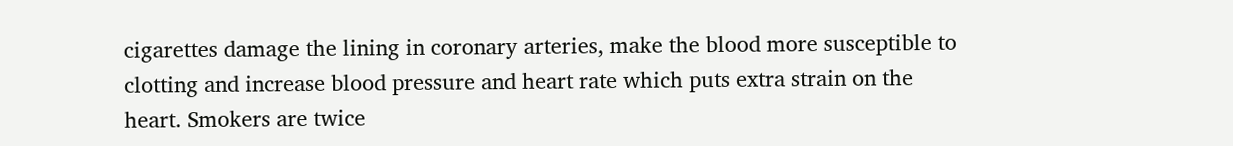cigarettes damage the lining in coronary arteries, make the blood more susceptible to clotting and increase blood pressure and heart rate which puts extra strain on the heart. Smokers are twice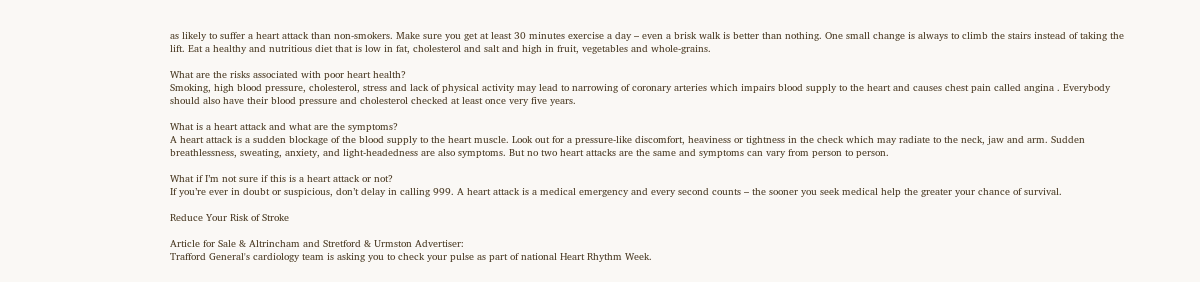as likely to suffer a heart attack than non-smokers. Make sure you get at least 30 minutes exercise a day – even a brisk walk is better than nothing. One small change is always to climb the stairs instead of taking the lift. Eat a healthy and nutritious diet that is low in fat, cholesterol and salt and high in fruit, vegetables and whole-grains.

What are the risks associated with poor heart health?
Smoking, high blood pressure, cholesterol, stress and lack of physical activity may lead to narrowing of coronary arteries which impairs blood supply to the heart and causes chest pain called angina . Everybody should also have their blood pressure and cholesterol checked at least once very five years.

What is a heart attack and what are the symptoms?
A heart attack is a sudden blockage of the blood supply to the heart muscle. Look out for a pressure-like discomfort, heaviness or tightness in the check which may radiate to the neck, jaw and arm. Sudden breathlessness, sweating, anxiety, and light-headedness are also symptoms. But no two heart attacks are the same and symptoms can vary from person to person.

What if I’m not sure if this is a heart attack or not?
If you’re ever in doubt or suspicious, don’t delay in calling 999. A heart attack is a medical emergency and every second counts – the sooner you seek medical help the greater your chance of survival.

Reduce Your Risk of Stroke

Article for Sale & Altrincham and Stretford & Urmston Advertiser:
Trafford General's cardiology team is asking you to check your pulse as part of national Heart Rhythm Week.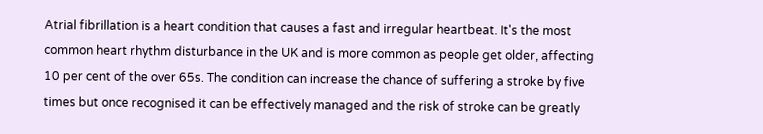Atrial fibrillation is a heart condition that causes a fast and irregular heartbeat. It's the most common heart rhythm disturbance in the UK and is more common as people get older, affecting 10 per cent of the over 65s. The condition can increase the chance of suffering a stroke by five times but once recognised it can be effectively managed and the risk of stroke can be greatly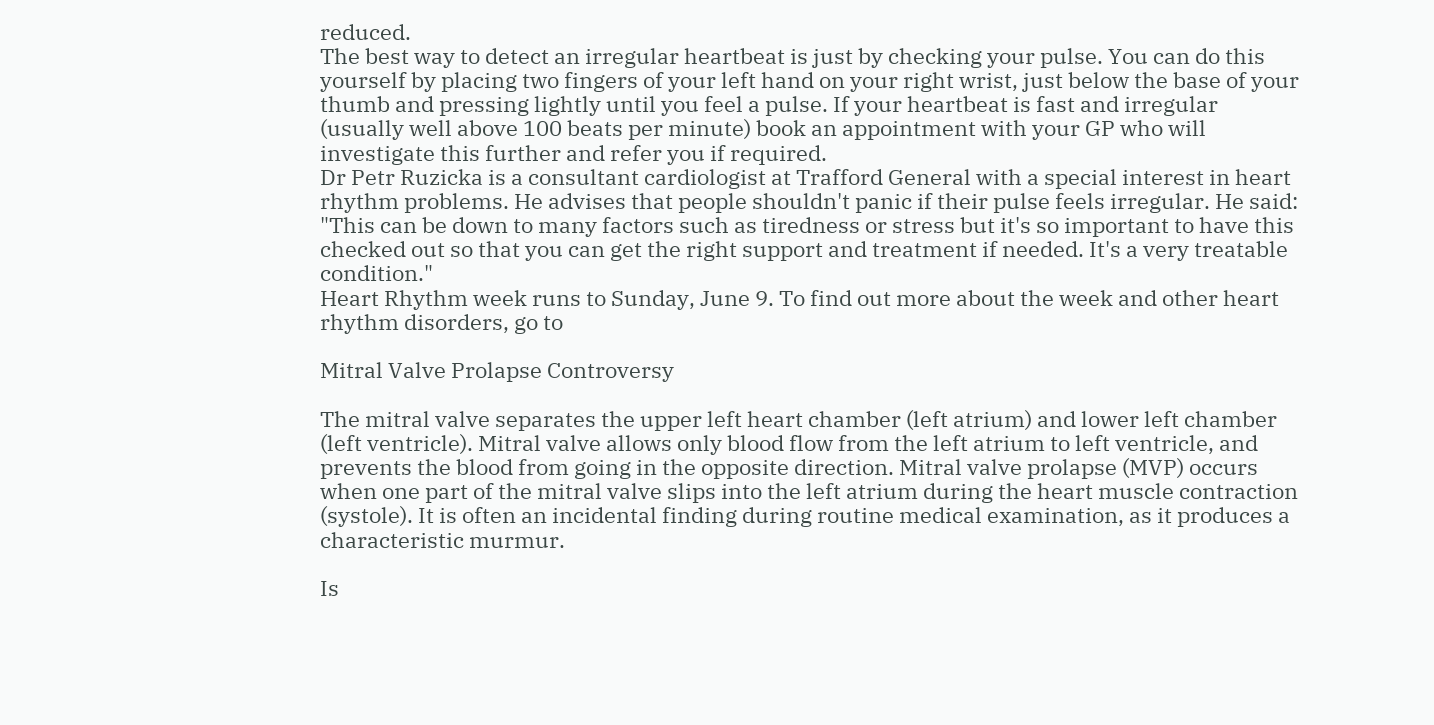reduced.
The best way to detect an irregular heartbeat is just by checking your pulse. You can do this yourself by placing two fingers of your left hand on your right wrist, just below the base of your thumb and pressing lightly until you feel a pulse. If your heartbeat is fast and irregular (usually well above 100 beats per minute) book an appointment with your GP who will investigate this further and refer you if required.
Dr Petr Ruzicka is a consultant cardiologist at Trafford General with a special interest in heart rhythm problems. He advises that people shouldn't panic if their pulse feels irregular. He said: "This can be down to many factors such as tiredness or stress but it's so important to have this checked out so that you can get the right support and treatment if needed. It's a very treatable condition."
Heart Rhythm week runs to Sunday, June 9. To find out more about the week and other heart rhythm disorders, go to

Mitral Valve Prolapse Controversy

The mitral valve separates the upper left heart chamber (left atrium) and lower left chamber (left ventricle). Mitral valve allows only blood flow from the left atrium to left ventricle, and prevents the blood from going in the opposite direction. Mitral valve prolapse (MVP) occurs when one part of the mitral valve slips into the left atrium during the heart muscle contraction (systole). It is often an incidental finding during routine medical examination, as it produces a characteristic murmur.

Is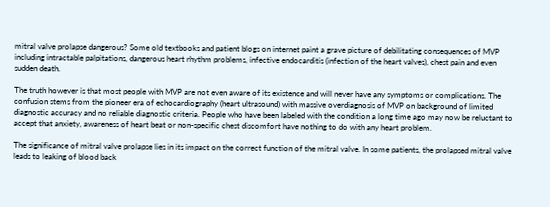mitral valve prolapse dangerous? Some old textbooks and patient blogs on internet paint a grave picture of debilitating consequences of MVP including intractable palpitations, dangerous heart rhythm problems, infective endocarditis (infection of the heart valves), chest pain and even sudden death.

The truth however is that most people with MVP are not even aware of its existence and will never have any symptoms or complications. The confusion stems from the pioneer era of echocardiography (heart ultrasound) with massive overdiagnosis of MVP on background of limited diagnostic accuracy and no reliable diagnostic criteria. People who have been labeled with the condition a long time ago may now be reluctant to accept that anxiety, awareness of heart beat or non-specific chest discomfort have nothing to do with any heart problem.

The significance of mitral valve prolapse lies in its impact on the correct function of the mitral valve. In some patients, the prolapsed mitral valve leads to leaking of blood back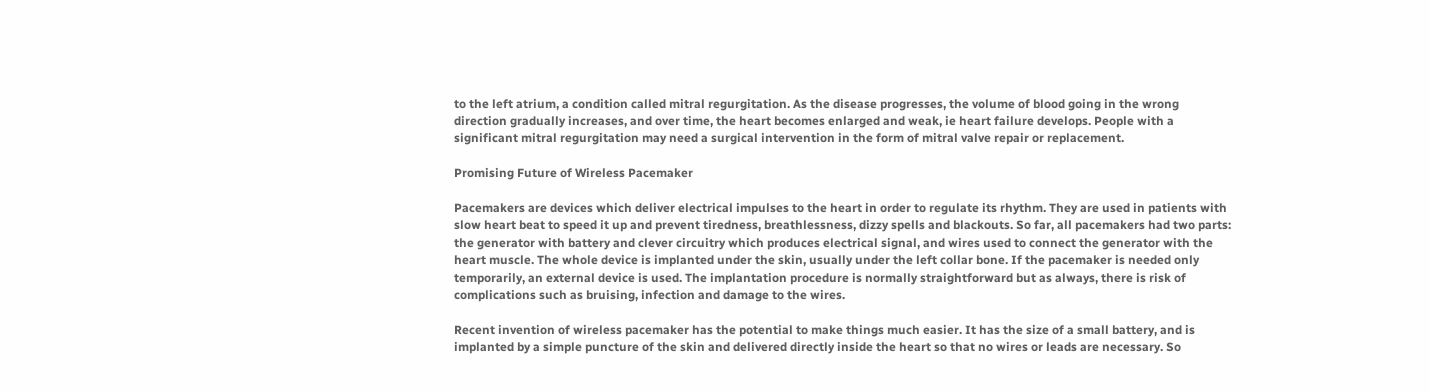to the left atrium, a condition called mitral regurgitation. As the disease progresses, the volume of blood going in the wrong direction gradually increases, and over time, the heart becomes enlarged and weak, ie heart failure develops. People with a significant mitral regurgitation may need a surgical intervention in the form of mitral valve repair or replacement.

Promising Future of Wireless Pacemaker

Pacemakers are devices which deliver electrical impulses to the heart in order to regulate its rhythm. They are used in patients with slow heart beat to speed it up and prevent tiredness, breathlessness, dizzy spells and blackouts. So far, all pacemakers had two parts: the generator with battery and clever circuitry which produces electrical signal, and wires used to connect the generator with the heart muscle. The whole device is implanted under the skin, usually under the left collar bone. If the pacemaker is needed only temporarily, an external device is used. The implantation procedure is normally straightforward but as always, there is risk of complications such as bruising, infection and damage to the wires.

Recent invention of wireless pacemaker has the potential to make things much easier. It has the size of a small battery, and is implanted by a simple puncture of the skin and delivered directly inside the heart so that no wires or leads are necessary. So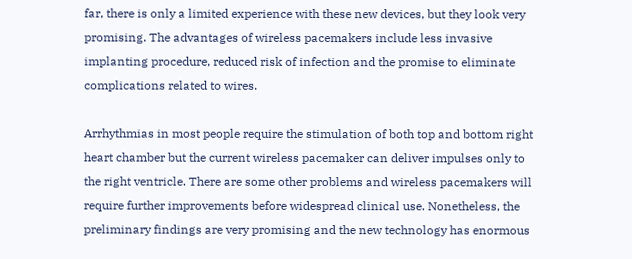far, there is only a limited experience with these new devices, but they look very promising. The advantages of wireless pacemakers include less invasive implanting procedure, reduced risk of infection and the promise to eliminate complications related to wires.

Arrhythmias in most people require the stimulation of both top and bottom right heart chamber but the current wireless pacemaker can deliver impulses only to the right ventricle. There are some other problems and wireless pacemakers will require further improvements before widespread clinical use. Nonetheless, the preliminary findings are very promising and the new technology has enormous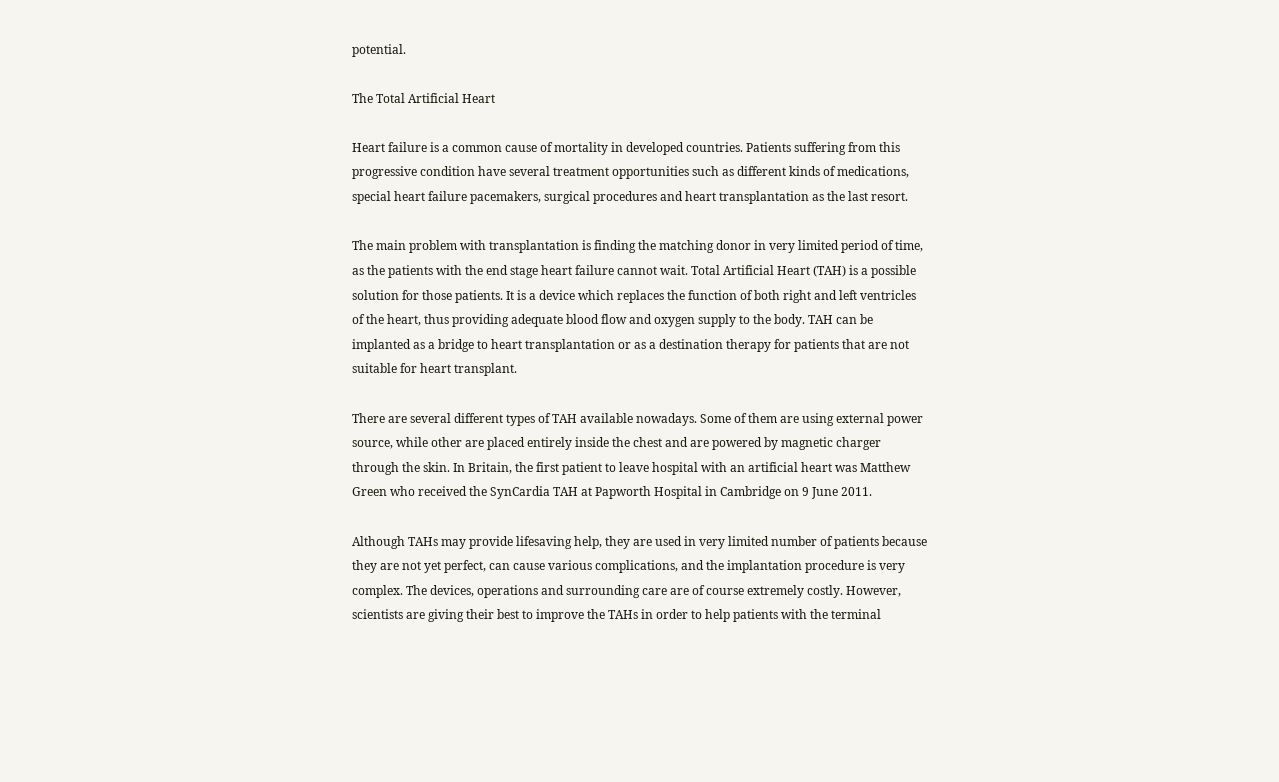potential.

The Total Artificial Heart

Heart failure is a common cause of mortality in developed countries. Patients suffering from this progressive condition have several treatment opportunities such as different kinds of medications, special heart failure pacemakers, surgical procedures and heart transplantation as the last resort.

The main problem with transplantation is finding the matching donor in very limited period of time, as the patients with the end stage heart failure cannot wait. Total Artificial Heart (TAH) is a possible solution for those patients. It is a device which replaces the function of both right and left ventricles of the heart, thus providing adequate blood flow and oxygen supply to the body. TAH can be implanted as a bridge to heart transplantation or as a destination therapy for patients that are not suitable for heart transplant.

There are several different types of TAH available nowadays. Some of them are using external power source, while other are placed entirely inside the chest and are powered by magnetic charger through the skin. In Britain, the first patient to leave hospital with an artificial heart was Matthew Green who received the SynCardia TAH at Papworth Hospital in Cambridge on 9 June 2011.

Although TAHs may provide lifesaving help, they are used in very limited number of patients because they are not yet perfect, can cause various complications, and the implantation procedure is very complex. The devices, operations and surrounding care are of course extremely costly. However, scientists are giving their best to improve the TAHs in order to help patients with the terminal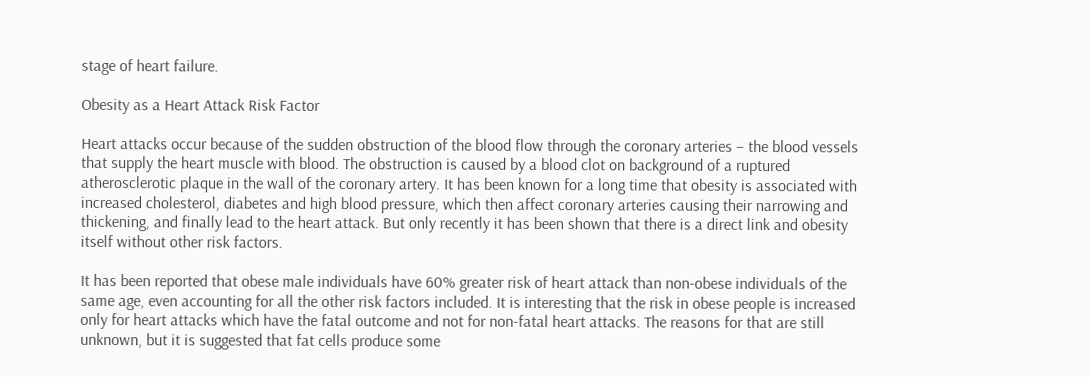stage of heart failure.

Obesity as a Heart Attack Risk Factor

Heart attacks occur because of the sudden obstruction of the blood flow through the coronary arteries – the blood vessels that supply the heart muscle with blood. The obstruction is caused by a blood clot on background of a ruptured atherosclerotic plaque in the wall of the coronary artery. It has been known for a long time that obesity is associated with increased cholesterol, diabetes and high blood pressure, which then affect coronary arteries causing their narrowing and thickening, and finally lead to the heart attack. But only recently it has been shown that there is a direct link and obesity itself without other risk factors.

It has been reported that obese male individuals have 60% greater risk of heart attack than non-obese individuals of the same age, even accounting for all the other risk factors included. It is interesting that the risk in obese people is increased only for heart attacks which have the fatal outcome and not for non-fatal heart attacks. The reasons for that are still unknown, but it is suggested that fat cells produce some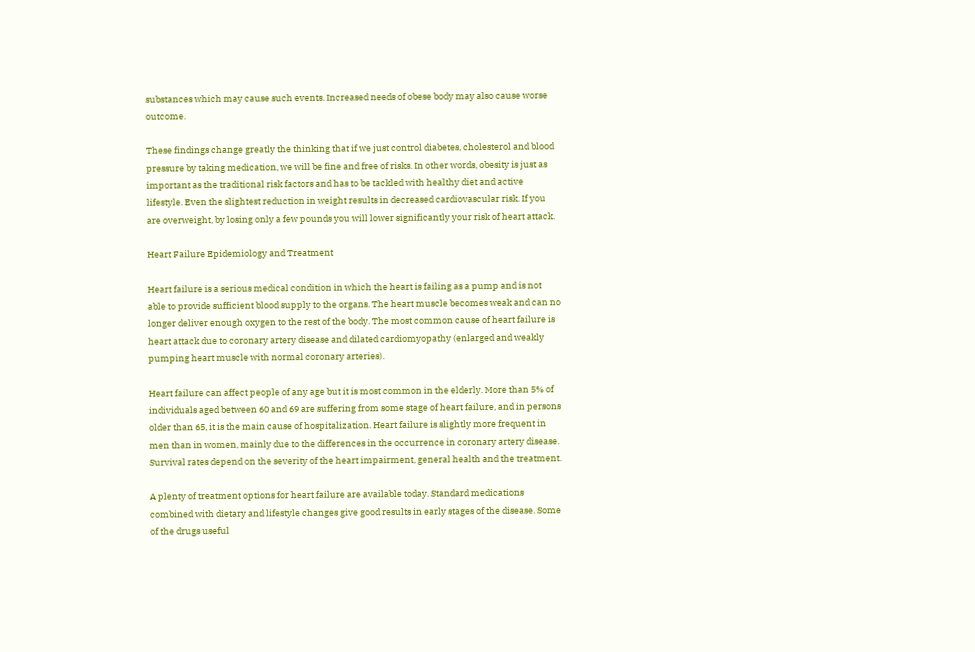substances which may cause such events. Increased needs of obese body may also cause worse outcome.

These findings change greatly the thinking that if we just control diabetes, cholesterol and blood pressure by taking medication, we will be fine and free of risks. In other words, obesity is just as important as the traditional risk factors and has to be tackled with healthy diet and active lifestyle. Even the slightest reduction in weight results in decreased cardiovascular risk. If you are overweight, by losing only a few pounds you will lower significantly your risk of heart attack.

Heart Failure Epidemiology and Treatment

Heart failure is a serious medical condition in which the heart is failing as a pump and is not able to provide sufficient blood supply to the organs. The heart muscle becomes weak and can no longer deliver enough oxygen to the rest of the body. The most common cause of heart failure is heart attack due to coronary artery disease and dilated cardiomyopathy (enlarged and weakly pumping heart muscle with normal coronary arteries).

Heart failure can affect people of any age but it is most common in the elderly. More than 5% of individuals aged between 60 and 69 are suffering from some stage of heart failure, and in persons older than 65, it is the main cause of hospitalization. Heart failure is slightly more frequent in men than in women, mainly due to the differences in the occurrence in coronary artery disease. Survival rates depend on the severity of the heart impairment, general health and the treatment.

A plenty of treatment options for heart failure are available today. Standard medications combined with dietary and lifestyle changes give good results in early stages of the disease. Some of the drugs useful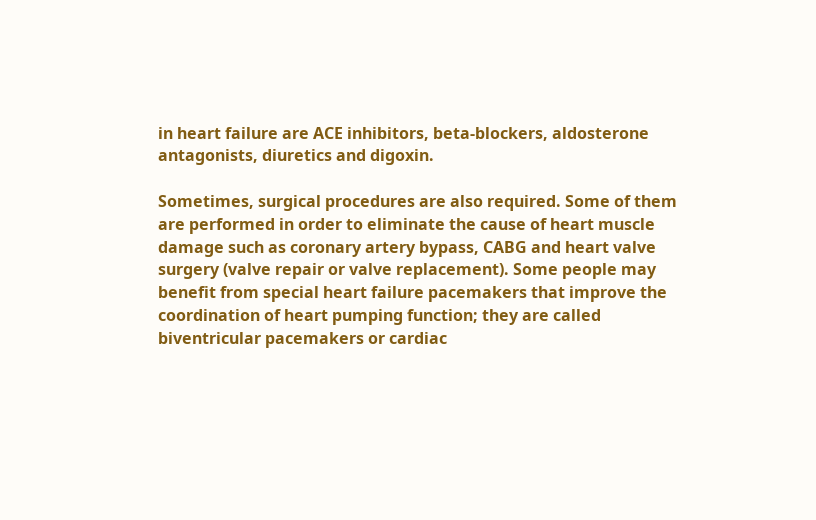in heart failure are ACE inhibitors, beta-blockers, aldosterone antagonists, diuretics and digoxin.

Sometimes, surgical procedures are also required. Some of them are performed in order to eliminate the cause of heart muscle damage such as coronary artery bypass, CABG and heart valve surgery (valve repair or valve replacement). Some people may benefit from special heart failure pacemakers that improve the coordination of heart pumping function; they are called biventricular pacemakers or cardiac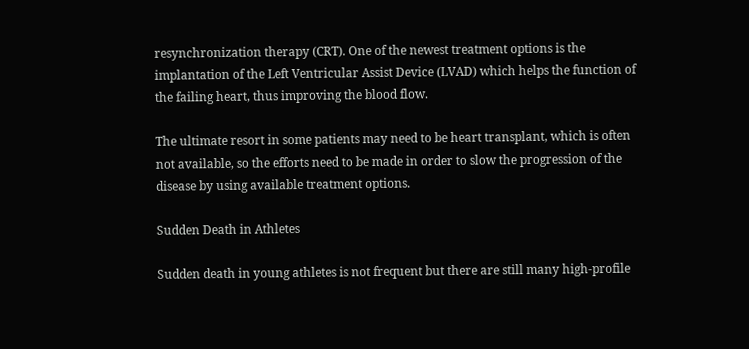resynchronization therapy (CRT). One of the newest treatment options is the implantation of the Left Ventricular Assist Device (LVAD) which helps the function of the failing heart, thus improving the blood flow.

The ultimate resort in some patients may need to be heart transplant, which is often not available, so the efforts need to be made in order to slow the progression of the disease by using available treatment options.

Sudden Death in Athletes

Sudden death in young athletes is not frequent but there are still many high-profile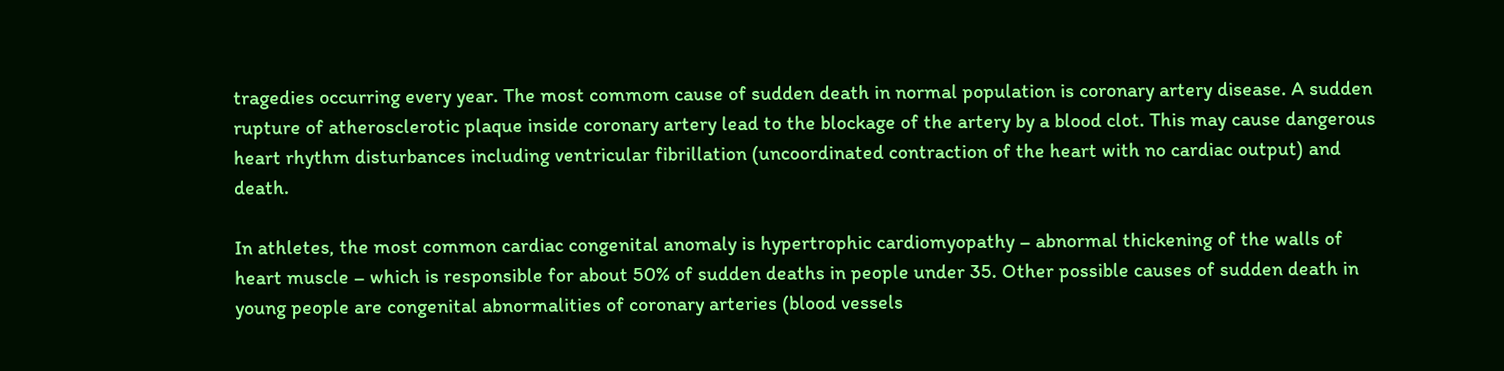tragedies occurring every year. The most commom cause of sudden death in normal population is coronary artery disease. A sudden rupture of atherosclerotic plaque inside coronary artery lead to the blockage of the artery by a blood clot. This may cause dangerous heart rhythm disturbances including ventricular fibrillation (uncoordinated contraction of the heart with no cardiac output) and death.

In athletes, the most common cardiac congenital anomaly is hypertrophic cardiomyopathy – abnormal thickening of the walls of heart muscle – which is responsible for about 50% of sudden deaths in people under 35. Other possible causes of sudden death in young people are congenital abnormalities of coronary arteries (blood vessels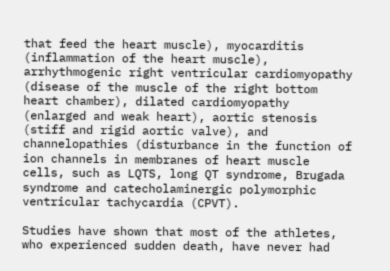that feed the heart muscle), myocarditis (inflammation of the heart muscle), arrhythmogenic right ventricular cardiomyopathy (disease of the muscle of the right bottom heart chamber), dilated cardiomyopathy (enlarged and weak heart), aortic stenosis (stiff and rigid aortic valve), and channelopathies (disturbance in the function of ion channels in membranes of heart muscle cells, such as LQTS, long QT syndrome, Brugada syndrome and catecholaminergic polymorphic ventricular tachycardia (CPVT).

Studies have shown that most of the athletes, who experienced sudden death, have never had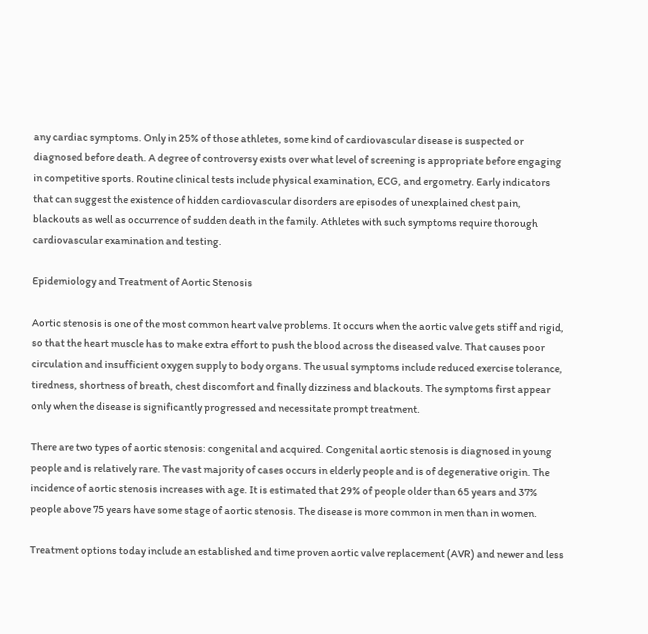any cardiac symptoms. Only in 25% of those athletes, some kind of cardiovascular disease is suspected or diagnosed before death. A degree of controversy exists over what level of screening is appropriate before engaging in competitive sports. Routine clinical tests include physical examination, ECG, and ergometry. Early indicators that can suggest the existence of hidden cardiovascular disorders are episodes of unexplained chest pain, blackouts as well as occurrence of sudden death in the family. Athletes with such symptoms require thorough cardiovascular examination and testing.

Epidemiology and Treatment of Aortic Stenosis

Aortic stenosis is one of the most common heart valve problems. It occurs when the aortic valve gets stiff and rigid, so that the heart muscle has to make extra effort to push the blood across the diseased valve. That causes poor circulation and insufficient oxygen supply to body organs. The usual symptoms include reduced exercise tolerance, tiredness, shortness of breath, chest discomfort and finally dizziness and blackouts. The symptoms first appear only when the disease is significantly progressed and necessitate prompt treatment.

There are two types of aortic stenosis: congenital and acquired. Congenital aortic stenosis is diagnosed in young people and is relatively rare. The vast majority of cases occurs in elderly people and is of degenerative origin. The incidence of aortic stenosis increases with age. It is estimated that 29% of people older than 65 years and 37% people above 75 years have some stage of aortic stenosis. The disease is more common in men than in women.

Treatment options today include an established and time proven aortic valve replacement (AVR) and newer and less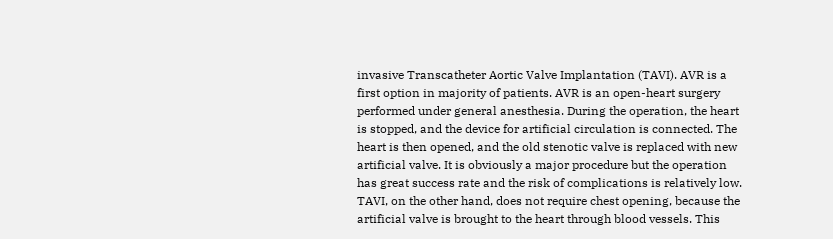invasive Transcatheter Aortic Valve Implantation (TAVI). AVR is a first option in majority of patients. AVR is an open-heart surgery performed under general anesthesia. During the operation, the heart is stopped, and the device for artificial circulation is connected. The heart is then opened, and the old stenotic valve is replaced with new artificial valve. It is obviously a major procedure but the operation has great success rate and the risk of complications is relatively low. TAVI, on the other hand, does not require chest opening, because the artificial valve is brought to the heart through blood vessels. This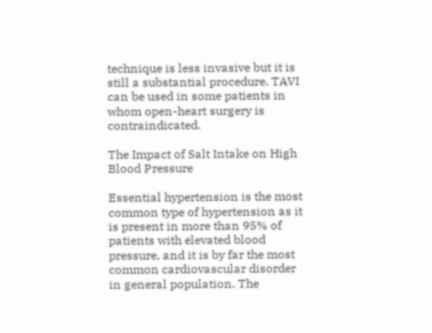technique is less invasive but it is still a substantial procedure. TAVI can be used in some patients in whom open-heart surgery is contraindicated.

The Impact of Salt Intake on High Blood Pressure

Essential hypertension is the most common type of hypertension as it is present in more than 95% of patients with elevated blood pressure, and it is by far the most common cardiovascular disorder in general population. The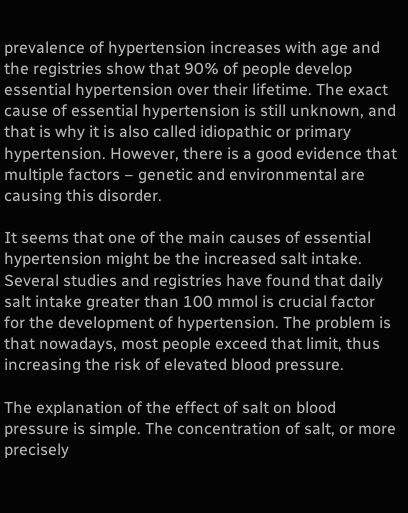prevalence of hypertension increases with age and the registries show that 90% of people develop essential hypertension over their lifetime. The exact cause of essential hypertension is still unknown, and that is why it is also called idiopathic or primary hypertension. However, there is a good evidence that multiple factors – genetic and environmental are causing this disorder.

It seems that one of the main causes of essential hypertension might be the increased salt intake. Several studies and registries have found that daily salt intake greater than 100 mmol is crucial factor for the development of hypertension. The problem is that nowadays, most people exceed that limit, thus increasing the risk of elevated blood pressure.

The explanation of the effect of salt on blood pressure is simple. The concentration of salt, or more precisely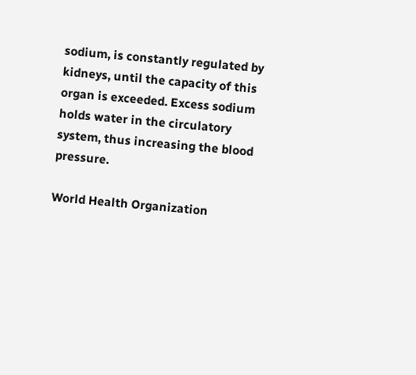sodium, is constantly regulated by kidneys, until the capacity of this organ is exceeded. Excess sodium holds water in the circulatory system, thus increasing the blood pressure.

World Health Organization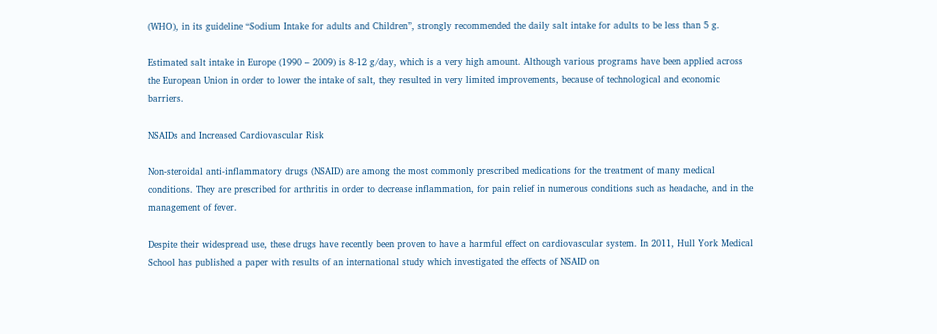(WHO), in its guideline “Sodium Intake for adults and Children”, strongly recommended the daily salt intake for adults to be less than 5 g.

Estimated salt intake in Europe (1990 – 2009) is 8-12 g/day, which is a very high amount. Although various programs have been applied across the European Union in order to lower the intake of salt, they resulted in very limited improvements, because of technological and economic barriers.

NSAIDs and Increased Cardiovascular Risk

Non-steroidal anti-inflammatory drugs (NSAID) are among the most commonly prescribed medications for the treatment of many medical conditions. They are prescribed for arthritis in order to decrease inflammation, for pain relief in numerous conditions such as headache, and in the management of fever.

Despite their widespread use, these drugs have recently been proven to have a harmful effect on cardiovascular system. In 2011, Hull York Medical School has published a paper with results of an international study which investigated the effects of NSAID on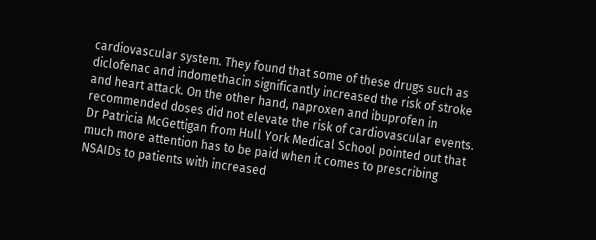cardiovascular system. They found that some of these drugs such as diclofenac and indomethacin significantly increased the risk of stroke and heart attack. On the other hand, naproxen and ibuprofen in recommended doses did not elevate the risk of cardiovascular events. Dr Patricia McGettigan from Hull York Medical School pointed out that much more attention has to be paid when it comes to prescribing NSAIDs to patients with increased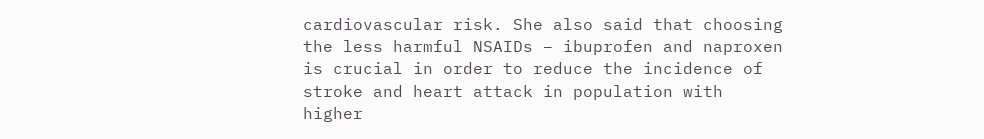cardiovascular risk. She also said that choosing the less harmful NSAIDs – ibuprofen and naproxen is crucial in order to reduce the incidence of stroke and heart attack in population with higher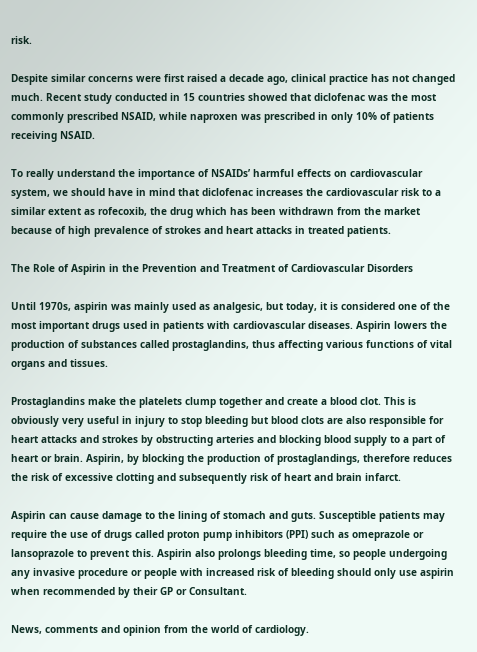risk.

Despite similar concerns were first raised a decade ago, clinical practice has not changed much. Recent study conducted in 15 countries showed that diclofenac was the most commonly prescribed NSAID, while naproxen was prescribed in only 10% of patients receiving NSAID.

To really understand the importance of NSAIDs’ harmful effects on cardiovascular system, we should have in mind that diclofenac increases the cardiovascular risk to a similar extent as rofecoxib, the drug which has been withdrawn from the market because of high prevalence of strokes and heart attacks in treated patients.

The Role of Aspirin in the Prevention and Treatment of Cardiovascular Disorders

Until 1970s, aspirin was mainly used as analgesic, but today, it is considered one of the most important drugs used in patients with cardiovascular diseases. Aspirin lowers the production of substances called prostaglandins, thus affecting various functions of vital organs and tissues.

Prostaglandins make the platelets clump together and create a blood clot. This is obviously very useful in injury to stop bleeding but blood clots are also responsible for heart attacks and strokes by obstructing arteries and blocking blood supply to a part of heart or brain. Aspirin, by blocking the production of prostaglandings, therefore reduces the risk of excessive clotting and subsequently risk of heart and brain infarct.

Aspirin can cause damage to the lining of stomach and guts. Susceptible patients may require the use of drugs called proton pump inhibitors (PPI) such as omeprazole or lansoprazole to prevent this. Aspirin also prolongs bleeding time, so people undergoing any invasive procedure or people with increased risk of bleeding should only use aspirin when recommended by their GP or Consultant.

News, comments and opinion from the world of cardiology.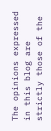The opinions expressed in this blog are strictly those of the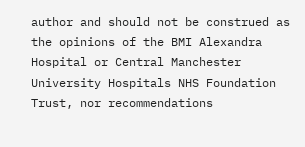author and should not be construed as the opinions of the BMI Alexandra Hospital or Central Manchester University Hospitals NHS Foundation Trust, nor recommendations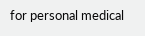for personal medical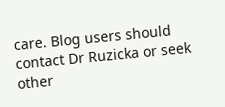care. Blog users should contact Dr Ruzicka or seek other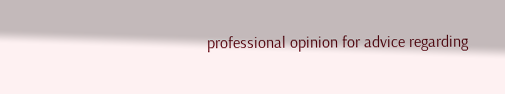professional opinion for advice regarding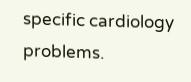specific cardiology problems.